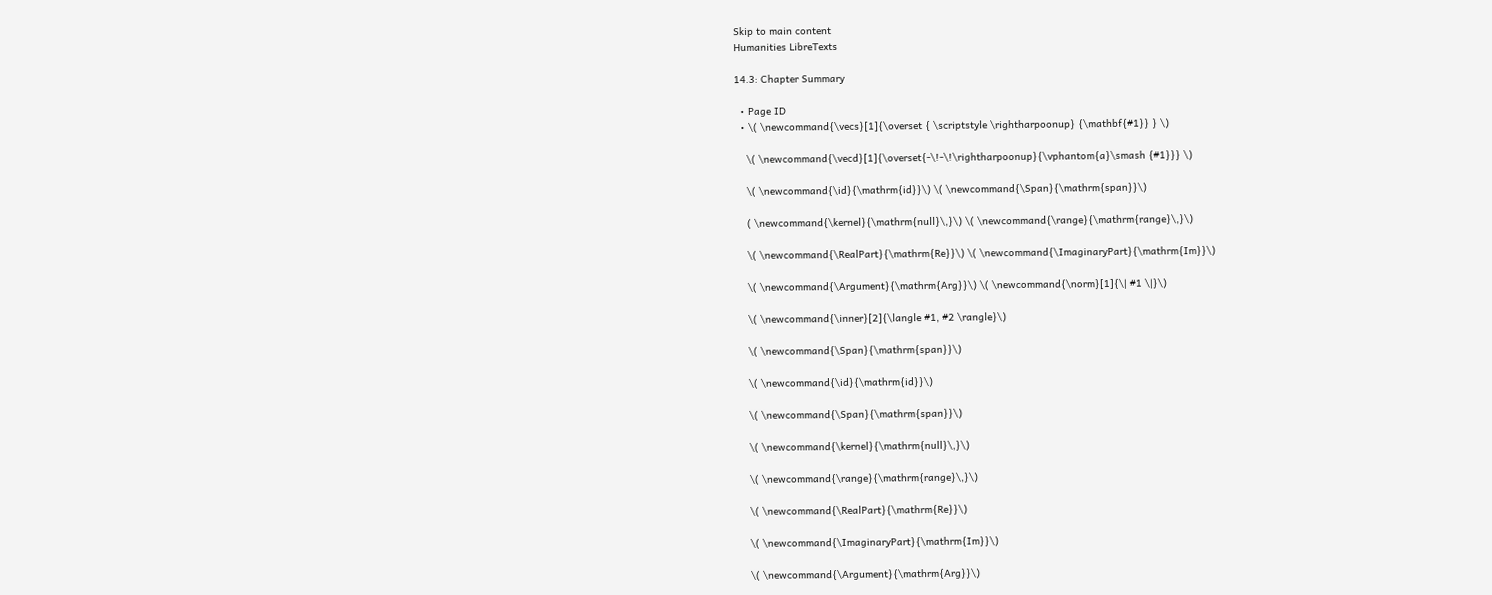Skip to main content
Humanities LibreTexts

14.3: Chapter Summary

  • Page ID
  • \( \newcommand{\vecs}[1]{\overset { \scriptstyle \rightharpoonup} {\mathbf{#1}} } \)

    \( \newcommand{\vecd}[1]{\overset{-\!-\!\rightharpoonup}{\vphantom{a}\smash {#1}}} \)

    \( \newcommand{\id}{\mathrm{id}}\) \( \newcommand{\Span}{\mathrm{span}}\)

    ( \newcommand{\kernel}{\mathrm{null}\,}\) \( \newcommand{\range}{\mathrm{range}\,}\)

    \( \newcommand{\RealPart}{\mathrm{Re}}\) \( \newcommand{\ImaginaryPart}{\mathrm{Im}}\)

    \( \newcommand{\Argument}{\mathrm{Arg}}\) \( \newcommand{\norm}[1]{\| #1 \|}\)

    \( \newcommand{\inner}[2]{\langle #1, #2 \rangle}\)

    \( \newcommand{\Span}{\mathrm{span}}\)

    \( \newcommand{\id}{\mathrm{id}}\)

    \( \newcommand{\Span}{\mathrm{span}}\)

    \( \newcommand{\kernel}{\mathrm{null}\,}\)

    \( \newcommand{\range}{\mathrm{range}\,}\)

    \( \newcommand{\RealPart}{\mathrm{Re}}\)

    \( \newcommand{\ImaginaryPart}{\mathrm{Im}}\)

    \( \newcommand{\Argument}{\mathrm{Arg}}\)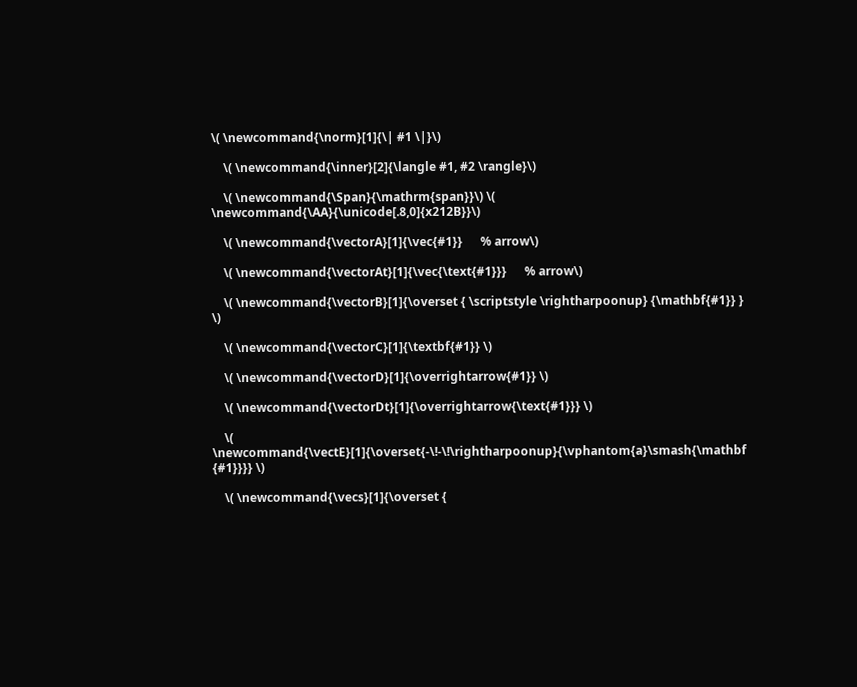\( \newcommand{\norm}[1]{\| #1 \|}\)

    \( \newcommand{\inner}[2]{\langle #1, #2 \rangle}\)

    \( \newcommand{\Span}{\mathrm{span}}\) \( \newcommand{\AA}{\unicode[.8,0]{x212B}}\)

    \( \newcommand{\vectorA}[1]{\vec{#1}}      % arrow\)

    \( \newcommand{\vectorAt}[1]{\vec{\text{#1}}}      % arrow\)

    \( \newcommand{\vectorB}[1]{\overset { \scriptstyle \rightharpoonup} {\mathbf{#1}} } \)

    \( \newcommand{\vectorC}[1]{\textbf{#1}} \)

    \( \newcommand{\vectorD}[1]{\overrightarrow{#1}} \)

    \( \newcommand{\vectorDt}[1]{\overrightarrow{\text{#1}}} \)

    \( \newcommand{\vectE}[1]{\overset{-\!-\!\rightharpoonup}{\vphantom{a}\smash{\mathbf {#1}}}} \)

    \( \newcommand{\vecs}[1]{\overset {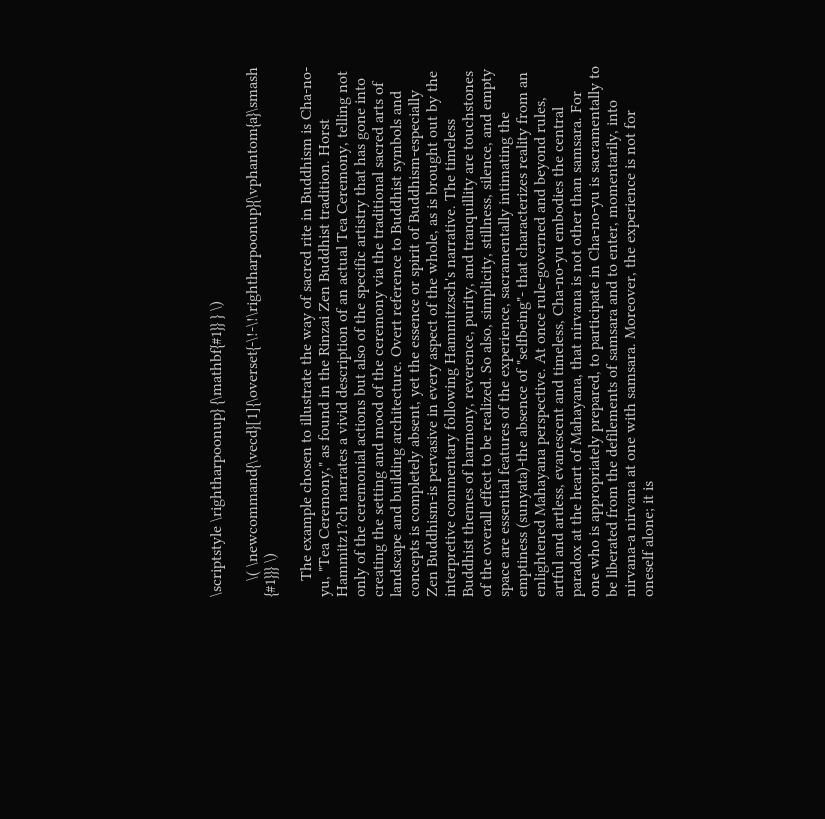\scriptstyle \rightharpoonup} {\mathbf{#1}} } \)

    \( \newcommand{\vecd}[1]{\overset{-\!-\!\rightharpoonup}{\vphantom{a}\smash {#1}}} \)

    The example chosen to illustrate the way of sacred rite in Buddhism is Cha-no-yu, "Tea Ceremony," as found in the Rinzai Zen Buddhist tradition. Horst Hammitz1?ch narrates a vivid description of an actual Tea Ceremony, telling not only of the ceremonial actions but also of the specific artistry that has gone into creating the setting and mood of the ceremony via the traditional sacred arts of landscape and building architecture. Overt reference to Buddhist symbols and concepts is completely absent, yet the essence or spirit of Buddhism-especially Zen Buddhism-is pervasive in every aspect of the whole, as is brought out by the interpretive commentary following Hammitzsch's narrative. The timeless Buddhist themes of harmony, reverence, purity, and tranquillity are touchstones of the overall effect to be realized. So also, simplicity, stillness, silence, and empty space are essential features of the experience, sacramentally intimating the emptiness (sunyata)-the absence of "selfbeing"- that characterizes reality from an enlightened Mahayana perspective. At once rule-governed and beyond rules, artful and artless, evanescent and timeless, Cha-no-yu embodies the central paradox at the heart of Mahayana, that nirvana is not other than samsara. For one who is appropriately prepared, to participate in Cha-no-yu is sacramentally to be liberated from the defilements of samsara and to enter, momentarily, into nirvana-a nirvana at one with samsara. Moreover, the experience is not for oneself alone; it is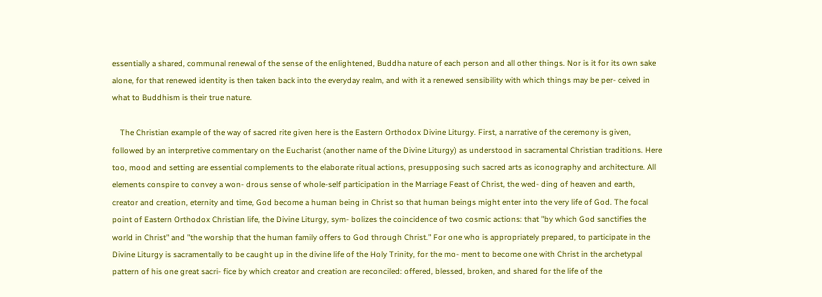essentially a shared, communal renewal of the sense of the enlightened, Buddha nature of each person and all other things. Nor is it for its own sake alone, for that renewed identity is then taken back into the everyday realm, and with it a renewed sensibility with which things may be per- ceived in what to Buddhism is their true nature.

    The Christian example of the way of sacred rite given here is the Eastern Orthodox Divine Liturgy. First, a narrative of the ceremony is given, followed by an interpretive commentary on the Eucharist (another name of the Divine Liturgy) as understood in sacramental Christian traditions. Here too, mood and setting are essential complements to the elaborate ritual actions, presupposing such sacred arts as iconography and architecture. All elements conspire to convey a won- drous sense of whole-self participation in the Marriage Feast of Christ, the wed- ding of heaven and earth, creator and creation, eternity and time, God become a human being in Christ so that human beings might enter into the very life of God. The focal point of Eastern Orthodox Christian life, the Divine Liturgy, sym- bolizes the coincidence of two cosmic actions: that "by which God sanctifies the world in Christ" and "the worship that the human family offers to God through Christ." For one who is appropriately prepared, to participate in the Divine Liturgy is sacramentally to be caught up in the divine life of the Holy Trinity, for the mo- ment to become one with Christ in the archetypal pattern of his one great sacri- fice by which creator and creation are reconciled: offered, blessed, broken, and shared for the life of the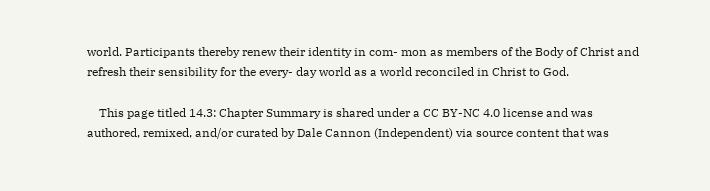world. Participants thereby renew their identity in com- mon as members of the Body of Christ and refresh their sensibility for the every- day world as a world reconciled in Christ to God.

    This page titled 14.3: Chapter Summary is shared under a CC BY-NC 4.0 license and was authored, remixed, and/or curated by Dale Cannon (Independent) via source content that was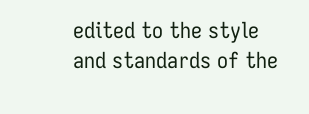edited to the style and standards of the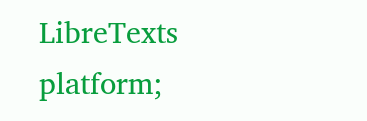LibreTexts platform;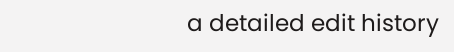a detailed edit history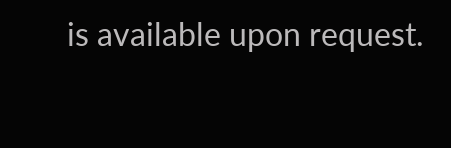is available upon request.